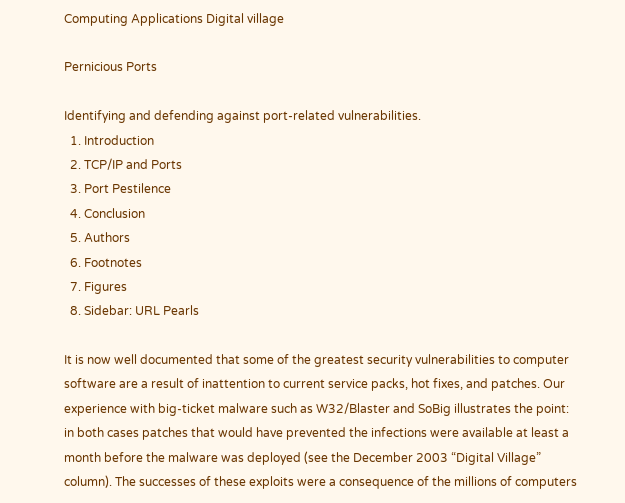Computing Applications Digital village

Pernicious Ports

Identifying and defending against port-related vulnerabilities.
  1. Introduction
  2. TCP/IP and Ports
  3. Port Pestilence
  4. Conclusion
  5. Authors
  6. Footnotes
  7. Figures
  8. Sidebar: URL Pearls

It is now well documented that some of the greatest security vulnerabilities to computer software are a result of inattention to current service packs, hot fixes, and patches. Our experience with big-ticket malware such as W32/Blaster and SoBig illustrates the point: in both cases patches that would have prevented the infections were available at least a month before the malware was deployed (see the December 2003 “Digital Village” column). The successes of these exploits were a consequence of the millions of computers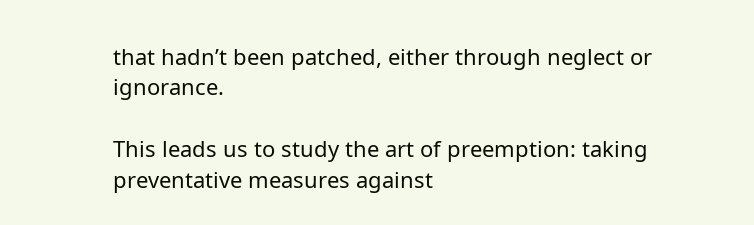that hadn’t been patched, either through neglect or ignorance.

This leads us to study the art of preemption: taking preventative measures against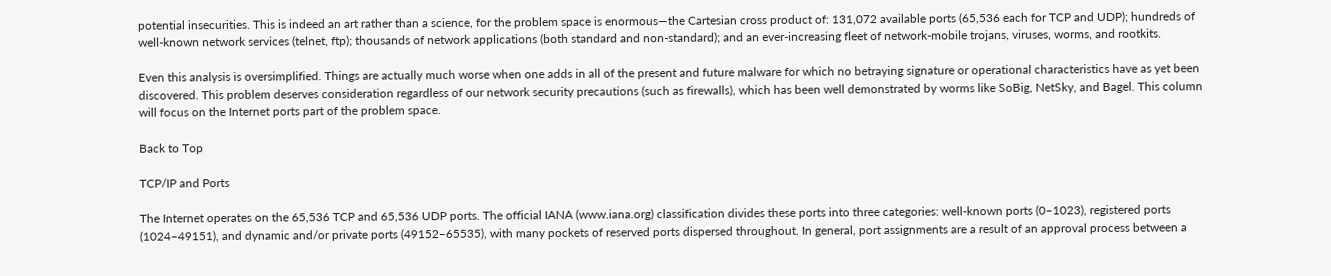potential insecurities. This is indeed an art rather than a science, for the problem space is enormous—the Cartesian cross product of: 131,072 available ports (65,536 each for TCP and UDP); hundreds of well-known network services (telnet, ftp); thousands of network applications (both standard and non-standard); and an ever-increasing fleet of network-mobile trojans, viruses, worms, and rootkits.

Even this analysis is oversimplified. Things are actually much worse when one adds in all of the present and future malware for which no betraying signature or operational characteristics have as yet been discovered. This problem deserves consideration regardless of our network security precautions (such as firewalls), which has been well demonstrated by worms like SoBig, NetSky, and Bagel. This column will focus on the Internet ports part of the problem space.

Back to Top

TCP/IP and Ports

The Internet operates on the 65,536 TCP and 65,536 UDP ports. The official IANA (www.iana.org) classification divides these ports into three categories: well-known ports (0–1023), registered ports (1024–49151), and dynamic and/or private ports (49152–65535), with many pockets of reserved ports dispersed throughout. In general, port assignments are a result of an approval process between a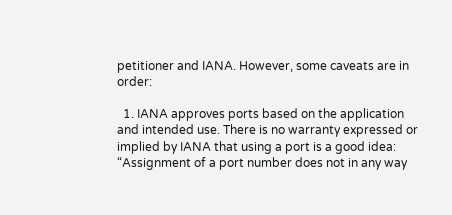petitioner and IANA. However, some caveats are in order:

  1. IANA approves ports based on the application and intended use. There is no warranty expressed or implied by IANA that using a port is a good idea: “Assignment of a port number does not in any way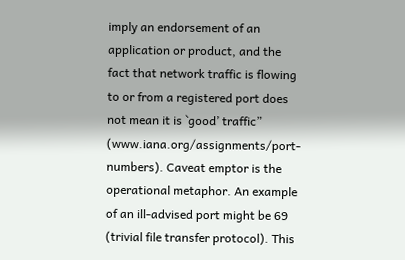imply an endorsement of an application or product, and the fact that network traffic is flowing to or from a registered port does not mean it is `good’ traffic” (www.iana.org/assignments/port-numbers). Caveat emptor is the operational metaphor. An example of an ill-advised port might be 69 (trivial file transfer protocol). This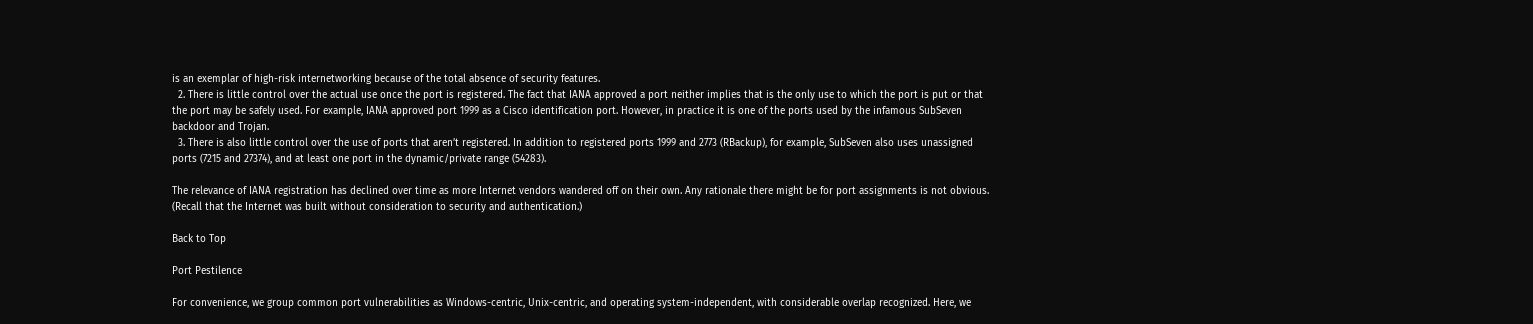is an exemplar of high-risk internetworking because of the total absence of security features.
  2. There is little control over the actual use once the port is registered. The fact that IANA approved a port neither implies that is the only use to which the port is put or that the port may be safely used. For example, IANA approved port 1999 as a Cisco identification port. However, in practice it is one of the ports used by the infamous SubSeven backdoor and Trojan.
  3. There is also little control over the use of ports that aren’t registered. In addition to registered ports 1999 and 2773 (RBackup), for example, SubSeven also uses unassigned ports (7215 and 27374), and at least one port in the dynamic/private range (54283).

The relevance of IANA registration has declined over time as more Internet vendors wandered off on their own. Any rationale there might be for port assignments is not obvious. (Recall that the Internet was built without consideration to security and authentication.)

Back to Top

Port Pestilence

For convenience, we group common port vulnerabilities as Windows-centric, Unix-centric, and operating system-independent, with considerable overlap recognized. Here, we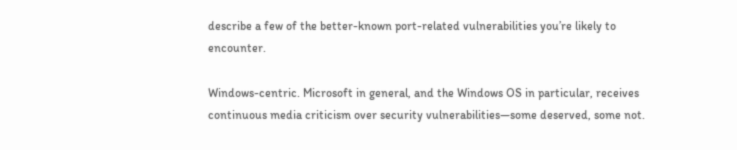describe a few of the better-known port-related vulnerabilities you’re likely to encounter.

Windows-centric. Microsoft in general, and the Windows OS in particular, receives continuous media criticism over security vulnerabilities—some deserved, some not.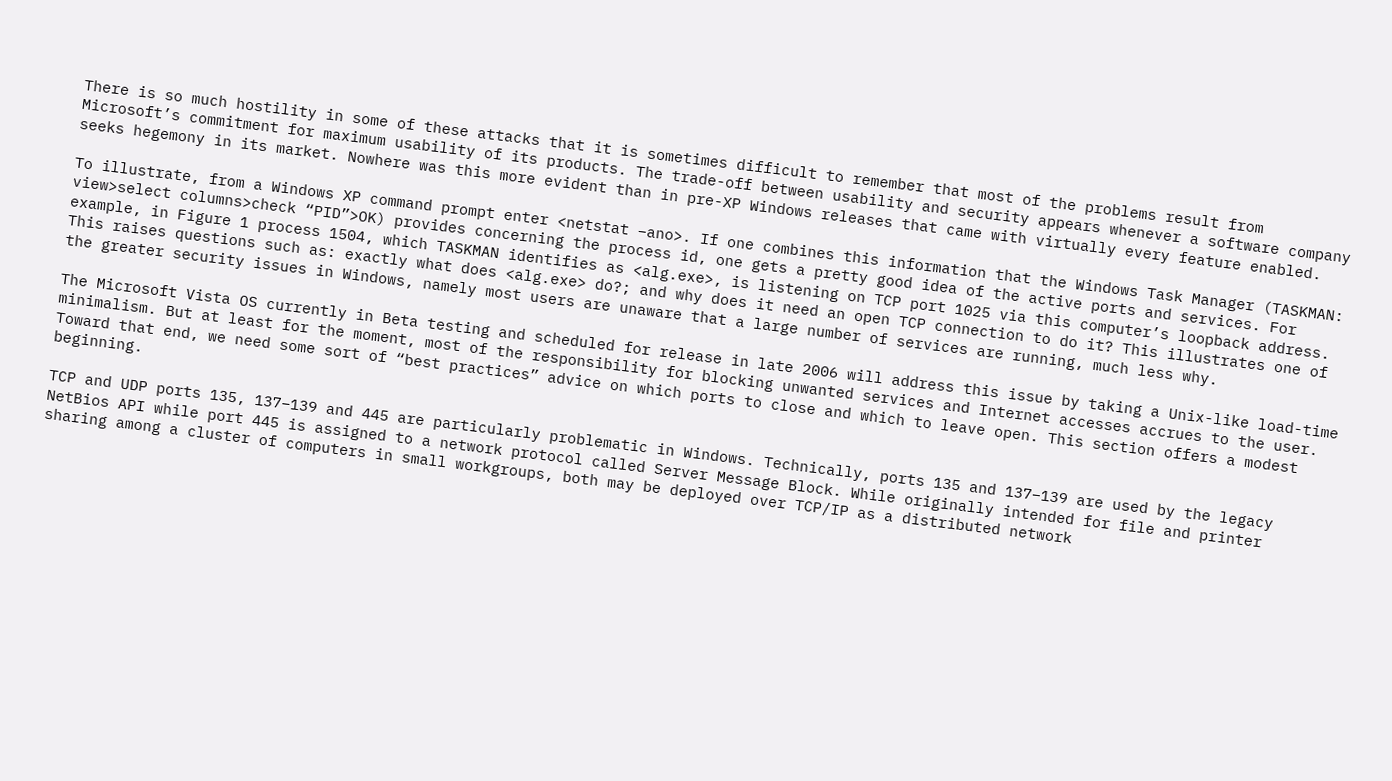There is so much hostility in some of these attacks that it is sometimes difficult to remember that most of the problems result from Microsoft’s commitment for maximum usability of its products. The trade-off between usability and security appears whenever a software company seeks hegemony in its market. Nowhere was this more evident than in pre-XP Windows releases that came with virtually every feature enabled.

To illustrate, from a Windows XP command prompt enter <netstat –ano>. If one combines this information that the Windows Task Manager (TASKMAN: view>select columns>check “PID”>OK) provides concerning the process id, one gets a pretty good idea of the active ports and services. For example, in Figure 1 process 1504, which TASKMAN identifies as <alg.exe>, is listening on TCP port 1025 via this computer’s loopback address. This raises questions such as: exactly what does <alg.exe> do?; and why does it need an open TCP connection to do it? This illustrates one of the greater security issues in Windows, namely most users are unaware that a large number of services are running, much less why.

The Microsoft Vista OS currently in Beta testing and scheduled for release in late 2006 will address this issue by taking a Unix-like load-time minimalism. But at least for the moment, most of the responsibility for blocking unwanted services and Internet accesses accrues to the user. Toward that end, we need some sort of “best practices” advice on which ports to close and which to leave open. This section offers a modest beginning.

TCP and UDP ports 135, 137–139 and 445 are particularly problematic in Windows. Technically, ports 135 and 137–139 are used by the legacy NetBios API while port 445 is assigned to a network protocol called Server Message Block. While originally intended for file and printer sharing among a cluster of computers in small workgroups, both may be deployed over TCP/IP as a distributed network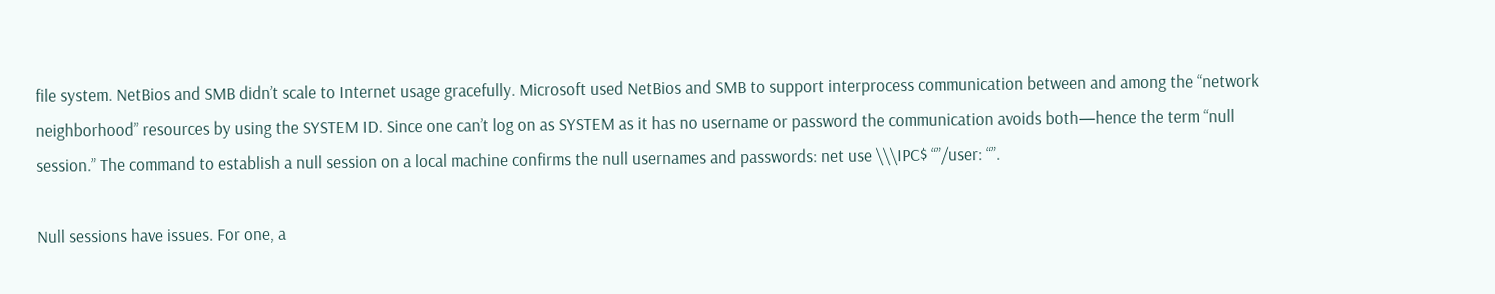file system. NetBios and SMB didn’t scale to Internet usage gracefully. Microsoft used NetBios and SMB to support interprocess communication between and among the “network neighborhood” resources by using the SYSTEM ID. Since one can’t log on as SYSTEM as it has no username or password the communication avoids both—hence the term “null session.” The command to establish a null session on a local machine confirms the null usernames and passwords: net use \\\IPC$ “”/user: “”.

Null sessions have issues. For one, a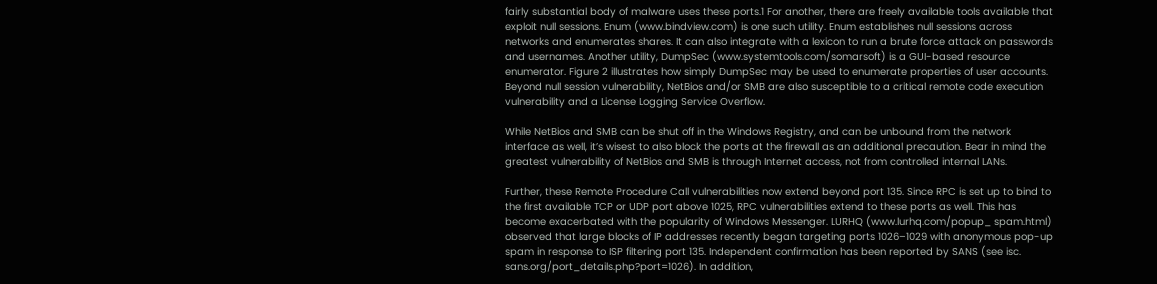fairly substantial body of malware uses these ports.1 For another, there are freely available tools available that exploit null sessions. Enum (www.bindview.com) is one such utility. Enum establishes null sessions across networks and enumerates shares. It can also integrate with a lexicon to run a brute force attack on passwords and usernames. Another utility, DumpSec (www.systemtools.com/somarsoft) is a GUI-based resource enumerator. Figure 2 illustrates how simply DumpSec may be used to enumerate properties of user accounts. Beyond null session vulnerability, NetBios and/or SMB are also susceptible to a critical remote code execution vulnerability and a License Logging Service Overflow.

While NetBios and SMB can be shut off in the Windows Registry, and can be unbound from the network interface as well, it’s wisest to also block the ports at the firewall as an additional precaution. Bear in mind the greatest vulnerability of NetBios and SMB is through Internet access, not from controlled internal LANs.

Further, these Remote Procedure Call vulnerabilities now extend beyond port 135. Since RPC is set up to bind to the first available TCP or UDP port above 1025, RPC vulnerabilities extend to these ports as well. This has become exacerbated with the popularity of Windows Messenger. LURHQ (www.lurhq.com/popup_ spam.html) observed that large blocks of IP addresses recently began targeting ports 1026–1029 with anonymous pop-up spam in response to ISP filtering port 135. Independent confirmation has been reported by SANS (see isc. sans.org/port_details.php?port=1026). In addition,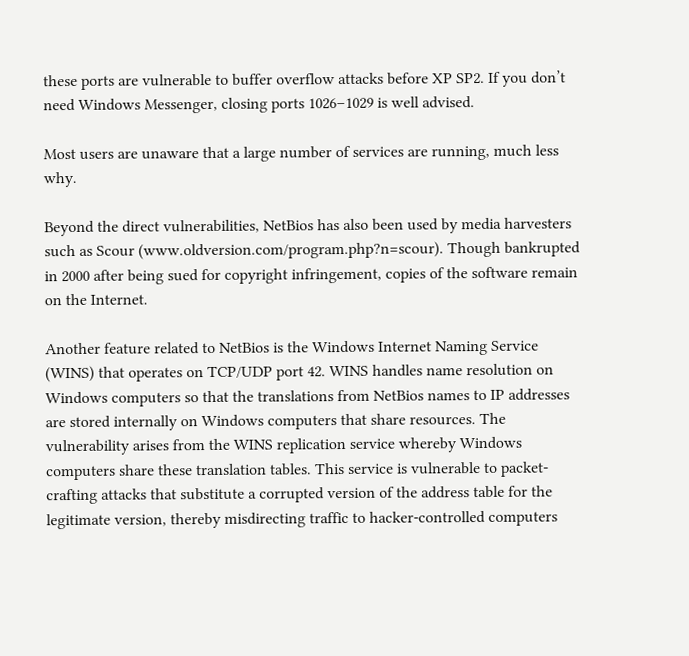these ports are vulnerable to buffer overflow attacks before XP SP2. If you don’t need Windows Messenger, closing ports 1026–1029 is well advised.

Most users are unaware that a large number of services are running, much less why.

Beyond the direct vulnerabilities, NetBios has also been used by media harvesters such as Scour (www.oldversion.com/program.php?n=scour). Though bankrupted in 2000 after being sued for copyright infringement, copies of the software remain on the Internet.

Another feature related to NetBios is the Windows Internet Naming Service (WINS) that operates on TCP/UDP port 42. WINS handles name resolution on Windows computers so that the translations from NetBios names to IP addresses are stored internally on Windows computers that share resources. The vulnerability arises from the WINS replication service whereby Windows computers share these translation tables. This service is vulnerable to packet-crafting attacks that substitute a corrupted version of the address table for the legitimate version, thereby misdirecting traffic to hacker-controlled computers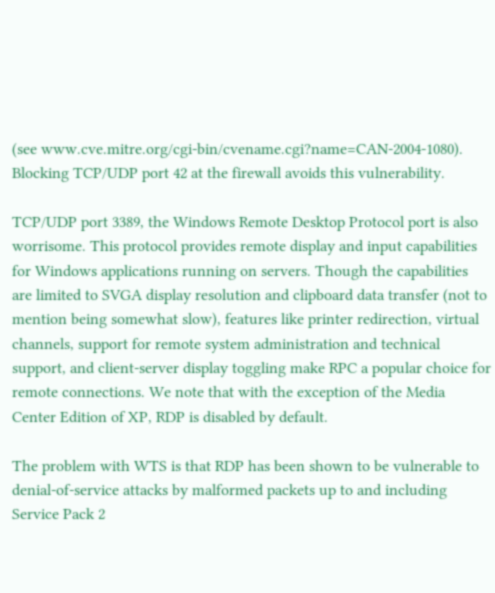(see www.cve.mitre.org/cgi-bin/cvename.cgi?name=CAN-2004-1080). Blocking TCP/UDP port 42 at the firewall avoids this vulnerability.

TCP/UDP port 3389, the Windows Remote Desktop Protocol port is also worrisome. This protocol provides remote display and input capabilities for Windows applications running on servers. Though the capabilities are limited to SVGA display resolution and clipboard data transfer (not to mention being somewhat slow), features like printer redirection, virtual channels, support for remote system administration and technical support, and client-server display toggling make RPC a popular choice for remote connections. We note that with the exception of the Media Center Edition of XP, RDP is disabled by default.

The problem with WTS is that RDP has been shown to be vulnerable to denial-of-service attacks by malformed packets up to and including Service Pack 2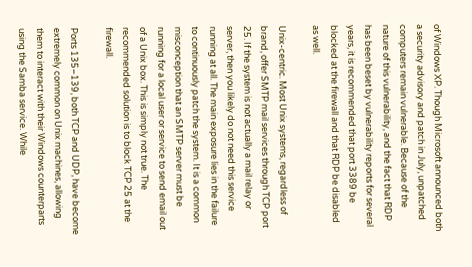of Windows XP. Though Microsoft announced both a security advisory and patch in July, unpatched computers remain vulnerable. Because of the nature of this vulnerability, and the fact that RDP has been beset by vulnerability reports for several years, it is recommended that port 3389 be blocked at the firewall and that RDP be disabled as well.

Unix-centric. Most Unix systems, regardless of brand, offer SMTP mail services through TCP port 25. If the system is not actually a mail relay or server, then you likely do not need this service running at all. The main exposure lies in the failure to continuously patch the system. It is a common misconception that an SMTP server must be running for a local user or service to send email out of a Unix box. This is simply not true. The recommended solution is to block TCP 25 at the firewall.

Ports 135–139, both TCP and UDP, have become extremely common on Unix machines, allowing them to interact with their Windows counterparts using the Samba service. While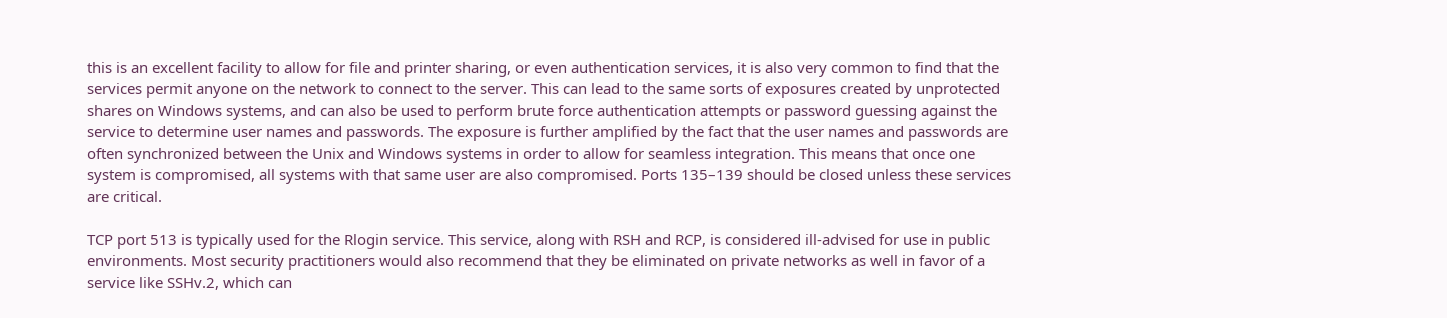this is an excellent facility to allow for file and printer sharing, or even authentication services, it is also very common to find that the services permit anyone on the network to connect to the server. This can lead to the same sorts of exposures created by unprotected shares on Windows systems, and can also be used to perform brute force authentication attempts or password guessing against the service to determine user names and passwords. The exposure is further amplified by the fact that the user names and passwords are often synchronized between the Unix and Windows systems in order to allow for seamless integration. This means that once one system is compromised, all systems with that same user are also compromised. Ports 135–139 should be closed unless these services are critical.

TCP port 513 is typically used for the Rlogin service. This service, along with RSH and RCP, is considered ill-advised for use in public environments. Most security practitioners would also recommend that they be eliminated on private networks as well in favor of a service like SSHv.2, which can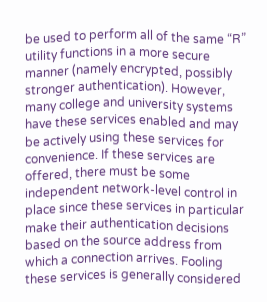be used to perform all of the same “R” utility functions in a more secure manner (namely encrypted, possibly stronger authentication). However, many college and university systems have these services enabled and may be actively using these services for convenience. If these services are offered, there must be some independent network-level control in place since these services in particular make their authentication decisions based on the source address from which a connection arrives. Fooling these services is generally considered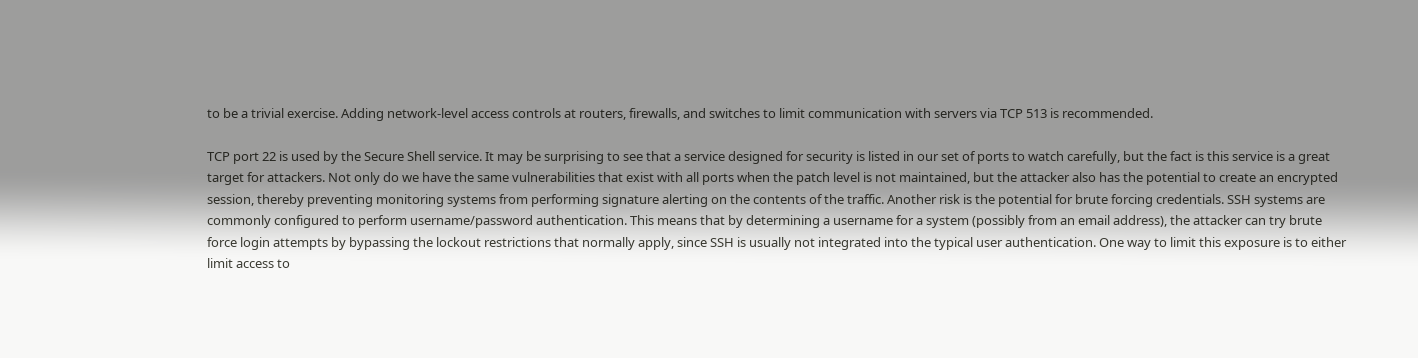to be a trivial exercise. Adding network-level access controls at routers, firewalls, and switches to limit communication with servers via TCP 513 is recommended.

TCP port 22 is used by the Secure Shell service. It may be surprising to see that a service designed for security is listed in our set of ports to watch carefully, but the fact is this service is a great target for attackers. Not only do we have the same vulnerabilities that exist with all ports when the patch level is not maintained, but the attacker also has the potential to create an encrypted session, thereby preventing monitoring systems from performing signature alerting on the contents of the traffic. Another risk is the potential for brute forcing credentials. SSH systems are commonly configured to perform username/password authentication. This means that by determining a username for a system (possibly from an email address), the attacker can try brute force login attempts by bypassing the lockout restrictions that normally apply, since SSH is usually not integrated into the typical user authentication. One way to limit this exposure is to either limit access to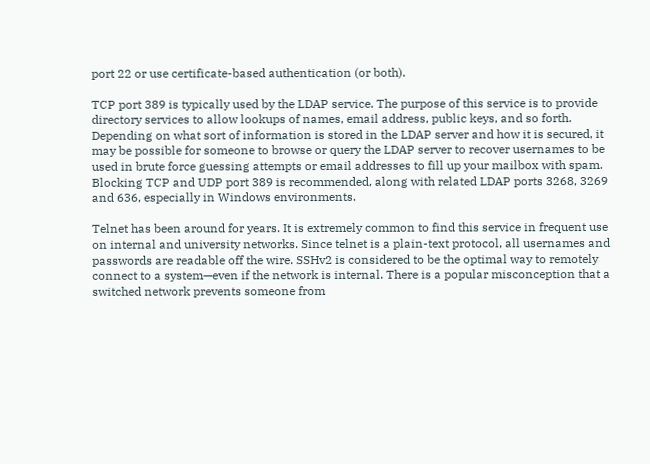port 22 or use certificate-based authentication (or both).

TCP port 389 is typically used by the LDAP service. The purpose of this service is to provide directory services to allow lookups of names, email address, public keys, and so forth. Depending on what sort of information is stored in the LDAP server and how it is secured, it may be possible for someone to browse or query the LDAP server to recover usernames to be used in brute force guessing attempts or email addresses to fill up your mailbox with spam. Blocking TCP and UDP port 389 is recommended, along with related LDAP ports 3268, 3269 and 636, especially in Windows environments.

Telnet has been around for years. It is extremely common to find this service in frequent use on internal and university networks. Since telnet is a plain-text protocol, all usernames and passwords are readable off the wire. SSHv2 is considered to be the optimal way to remotely connect to a system—even if the network is internal. There is a popular misconception that a switched network prevents someone from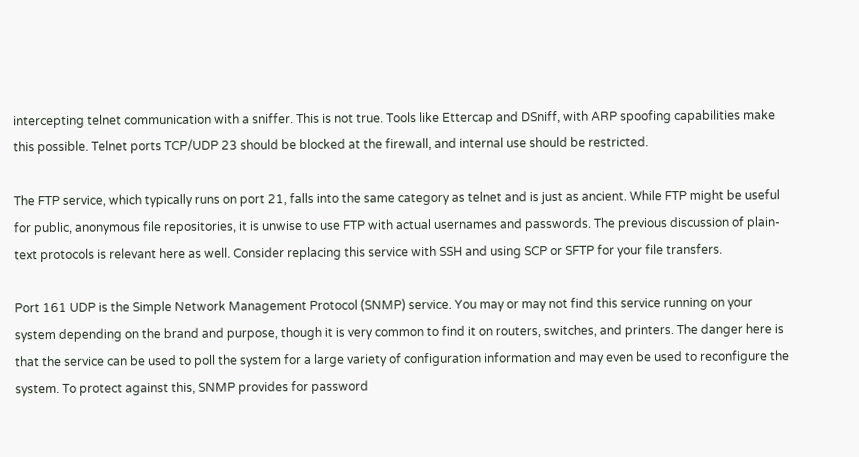intercepting telnet communication with a sniffer. This is not true. Tools like Ettercap and DSniff, with ARP spoofing capabilities make this possible. Telnet ports TCP/UDP 23 should be blocked at the firewall, and internal use should be restricted.

The FTP service, which typically runs on port 21, falls into the same category as telnet and is just as ancient. While FTP might be useful for public, anonymous file repositories, it is unwise to use FTP with actual usernames and passwords. The previous discussion of plain-text protocols is relevant here as well. Consider replacing this service with SSH and using SCP or SFTP for your file transfers.

Port 161 UDP is the Simple Network Management Protocol (SNMP) service. You may or may not find this service running on your system depending on the brand and purpose, though it is very common to find it on routers, switches, and printers. The danger here is that the service can be used to poll the system for a large variety of configuration information and may even be used to reconfigure the system. To protect against this, SNMP provides for password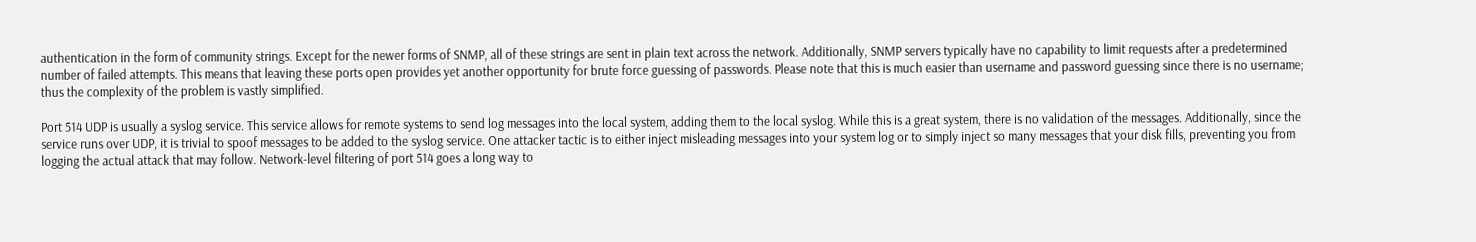authentication in the form of community strings. Except for the newer forms of SNMP, all of these strings are sent in plain text across the network. Additionally, SNMP servers typically have no capability to limit requests after a predetermined number of failed attempts. This means that leaving these ports open provides yet another opportunity for brute force guessing of passwords. Please note that this is much easier than username and password guessing since there is no username; thus the complexity of the problem is vastly simplified.

Port 514 UDP is usually a syslog service. This service allows for remote systems to send log messages into the local system, adding them to the local syslog. While this is a great system, there is no validation of the messages. Additionally, since the service runs over UDP, it is trivial to spoof messages to be added to the syslog service. One attacker tactic is to either inject misleading messages into your system log or to simply inject so many messages that your disk fills, preventing you from logging the actual attack that may follow. Network-level filtering of port 514 goes a long way to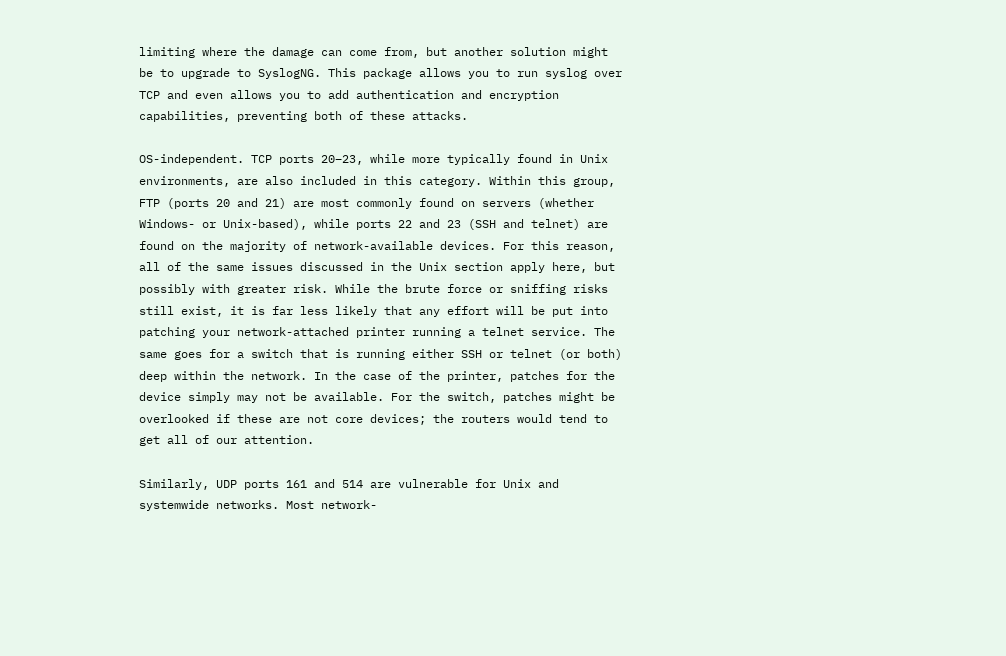limiting where the damage can come from, but another solution might be to upgrade to SyslogNG. This package allows you to run syslog over TCP and even allows you to add authentication and encryption capabilities, preventing both of these attacks.

OS-independent. TCP ports 20–23, while more typically found in Unix environments, are also included in this category. Within this group, FTP (ports 20 and 21) are most commonly found on servers (whether Windows- or Unix-based), while ports 22 and 23 (SSH and telnet) are found on the majority of network-available devices. For this reason, all of the same issues discussed in the Unix section apply here, but possibly with greater risk. While the brute force or sniffing risks still exist, it is far less likely that any effort will be put into patching your network-attached printer running a telnet service. The same goes for a switch that is running either SSH or telnet (or both) deep within the network. In the case of the printer, patches for the device simply may not be available. For the switch, patches might be overlooked if these are not core devices; the routers would tend to get all of our attention.

Similarly, UDP ports 161 and 514 are vulnerable for Unix and systemwide networks. Most network-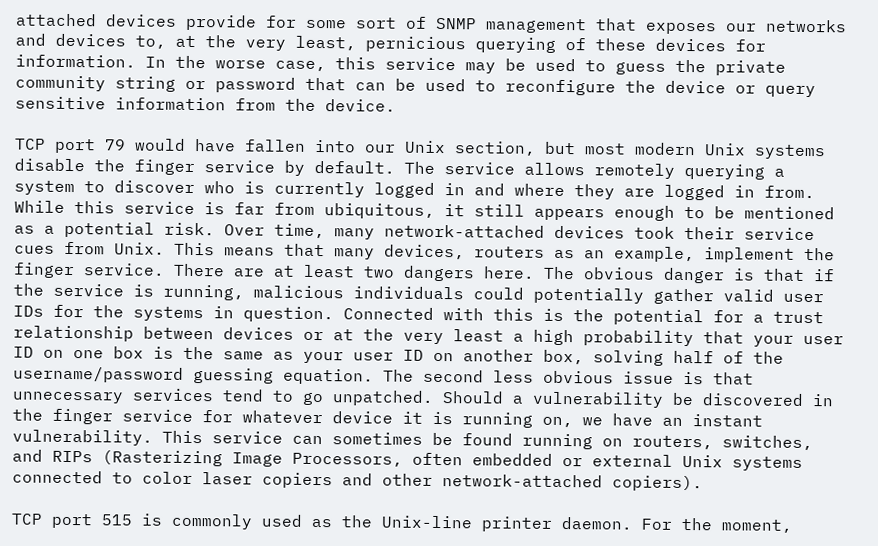attached devices provide for some sort of SNMP management that exposes our networks and devices to, at the very least, pernicious querying of these devices for information. In the worse case, this service may be used to guess the private community string or password that can be used to reconfigure the device or query sensitive information from the device.

TCP port 79 would have fallen into our Unix section, but most modern Unix systems disable the finger service by default. The service allows remotely querying a system to discover who is currently logged in and where they are logged in from. While this service is far from ubiquitous, it still appears enough to be mentioned as a potential risk. Over time, many network-attached devices took their service cues from Unix. This means that many devices, routers as an example, implement the finger service. There are at least two dangers here. The obvious danger is that if the service is running, malicious individuals could potentially gather valid user IDs for the systems in question. Connected with this is the potential for a trust relationship between devices or at the very least a high probability that your user ID on one box is the same as your user ID on another box, solving half of the username/password guessing equation. The second less obvious issue is that unnecessary services tend to go unpatched. Should a vulnerability be discovered in the finger service for whatever device it is running on, we have an instant vulnerability. This service can sometimes be found running on routers, switches, and RIPs (Rasterizing Image Processors, often embedded or external Unix systems connected to color laser copiers and other network-attached copiers).

TCP port 515 is commonly used as the Unix-line printer daemon. For the moment,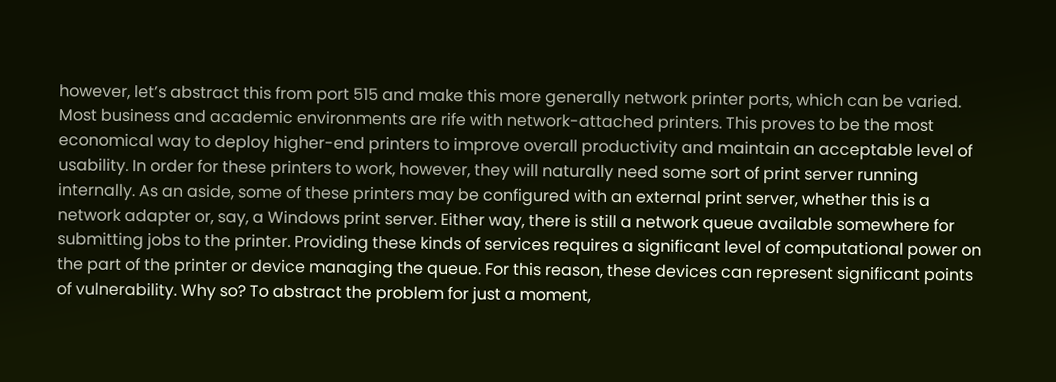however, let’s abstract this from port 515 and make this more generally network printer ports, which can be varied. Most business and academic environments are rife with network-attached printers. This proves to be the most economical way to deploy higher-end printers to improve overall productivity and maintain an acceptable level of usability. In order for these printers to work, however, they will naturally need some sort of print server running internally. As an aside, some of these printers may be configured with an external print server, whether this is a network adapter or, say, a Windows print server. Either way, there is still a network queue available somewhere for submitting jobs to the printer. Providing these kinds of services requires a significant level of computational power on the part of the printer or device managing the queue. For this reason, these devices can represent significant points of vulnerability. Why so? To abstract the problem for just a moment,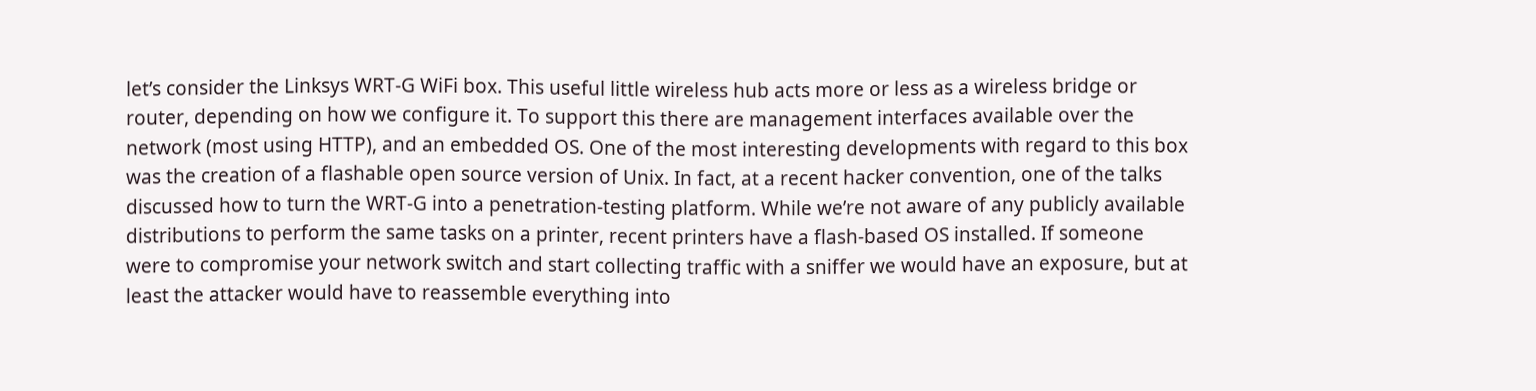let’s consider the Linksys WRT-G WiFi box. This useful little wireless hub acts more or less as a wireless bridge or router, depending on how we configure it. To support this there are management interfaces available over the network (most using HTTP), and an embedded OS. One of the most interesting developments with regard to this box was the creation of a flashable open source version of Unix. In fact, at a recent hacker convention, one of the talks discussed how to turn the WRT-G into a penetration-testing platform. While we’re not aware of any publicly available distributions to perform the same tasks on a printer, recent printers have a flash-based OS installed. If someone were to compromise your network switch and start collecting traffic with a sniffer we would have an exposure, but at least the attacker would have to reassemble everything into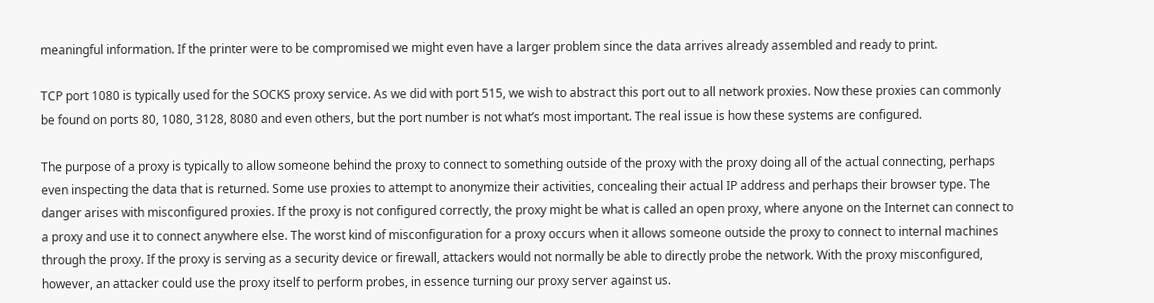meaningful information. If the printer were to be compromised we might even have a larger problem since the data arrives already assembled and ready to print.

TCP port 1080 is typically used for the SOCKS proxy service. As we did with port 515, we wish to abstract this port out to all network proxies. Now these proxies can commonly be found on ports 80, 1080, 3128, 8080 and even others, but the port number is not what’s most important. The real issue is how these systems are configured.

The purpose of a proxy is typically to allow someone behind the proxy to connect to something outside of the proxy with the proxy doing all of the actual connecting, perhaps even inspecting the data that is returned. Some use proxies to attempt to anonymize their activities, concealing their actual IP address and perhaps their browser type. The danger arises with misconfigured proxies. If the proxy is not configured correctly, the proxy might be what is called an open proxy, where anyone on the Internet can connect to a proxy and use it to connect anywhere else. The worst kind of misconfiguration for a proxy occurs when it allows someone outside the proxy to connect to internal machines through the proxy. If the proxy is serving as a security device or firewall, attackers would not normally be able to directly probe the network. With the proxy misconfigured, however, an attacker could use the proxy itself to perform probes, in essence turning our proxy server against us.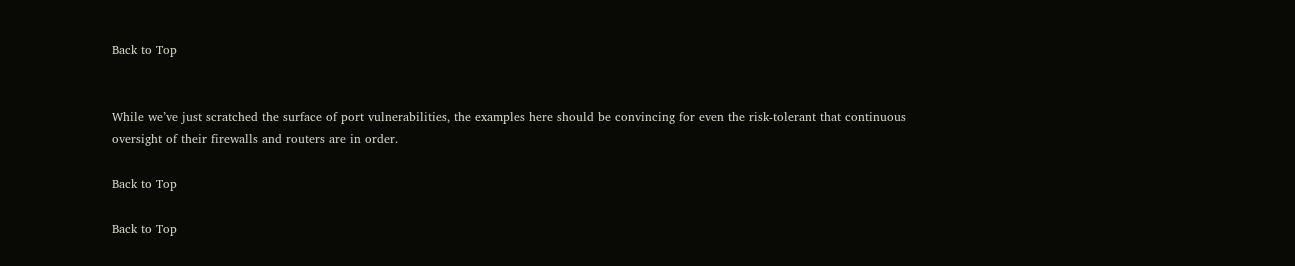Back to Top


While we’ve just scratched the surface of port vulnerabilities, the examples here should be convincing for even the risk-tolerant that continuous oversight of their firewalls and routers are in order.

Back to Top

Back to Top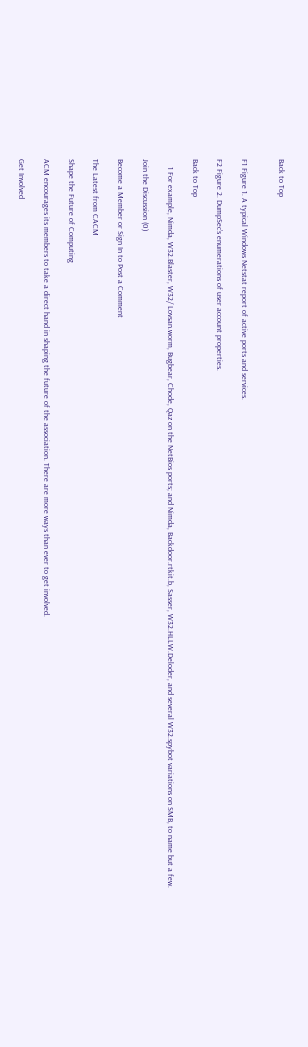Back to Top


F1 Figure 1. A typical Windows Netstat report of active ports and services.

F2 Figure 2. DumpSec’s enumerations of user account properties.

Back to Top

    1 For example, Nimda, W32.Blaster, W32/ Lovsan.worm, Bugbear, Chode, Qaz on the NetBios ports; and Nimda, Backdoor.rtkit.b, Sasser, W32.HLLW.Deloder, and several W32.spybot variations on SMB, to name but a few.

Join the Discussion (0)

Become a Member or Sign In to Post a Comment

The Latest from CACM

Shape the Future of Computing

ACM encourages its members to take a direct hand in shaping the future of the association. There are more ways than ever to get involved.

Get Involved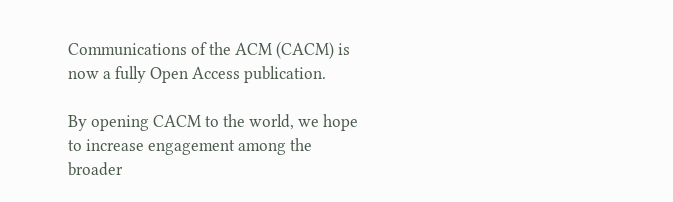Communications of the ACM (CACM) is now a fully Open Access publication.

By opening CACM to the world, we hope to increase engagement among the broader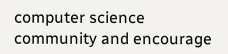computer science community and encourage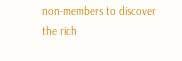non-members to discover the rich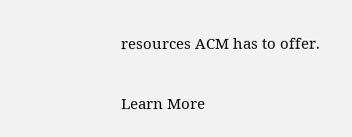resources ACM has to offer.

Learn More